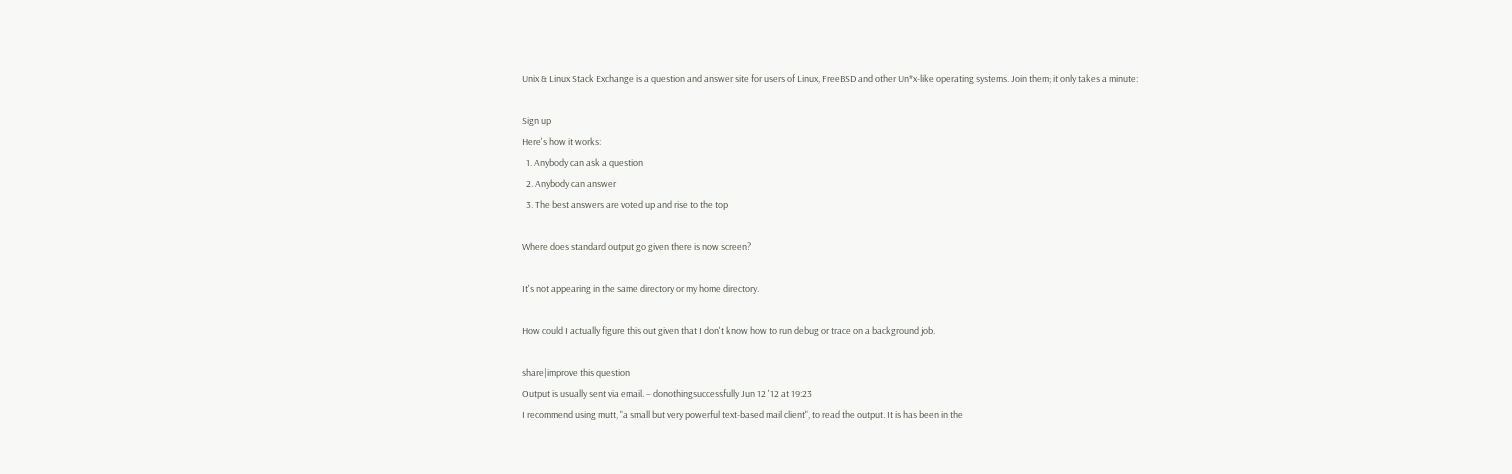Unix & Linux Stack Exchange is a question and answer site for users of Linux, FreeBSD and other Un*x-like operating systems. Join them; it only takes a minute:

Sign up
Here's how it works:
  1. Anybody can ask a question
  2. Anybody can answer
  3. The best answers are voted up and rise to the top

Where does standard output go given there is now screen?

It's not appearing in the same directory or my home directory.

How could I actually figure this out given that I don't know how to run debug or trace on a background job.

share|improve this question
Output is usually sent via email. – donothingsuccessfully Jun 12 '12 at 19:23
I recommend using mutt, "a small but very powerful text-based mail client", to read the output. It is has been in the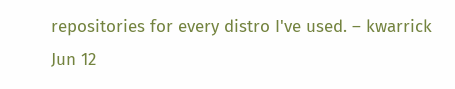repositories for every distro I've used. – kwarrick Jun 12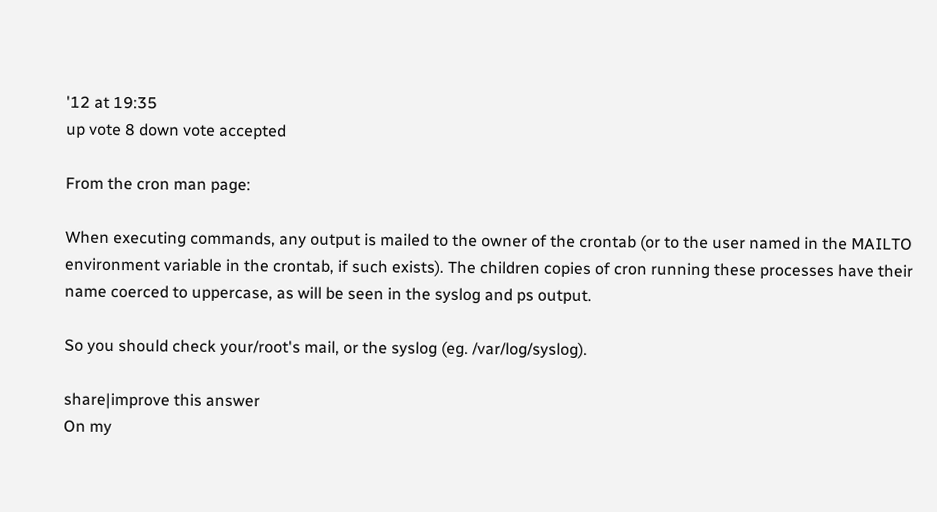'12 at 19:35
up vote 8 down vote accepted

From the cron man page:

When executing commands, any output is mailed to the owner of the crontab (or to the user named in the MAILTO environment variable in the crontab, if such exists). The children copies of cron running these processes have their name coerced to uppercase, as will be seen in the syslog and ps output.

So you should check your/root's mail, or the syslog (eg. /var/log/syslog).

share|improve this answer
On my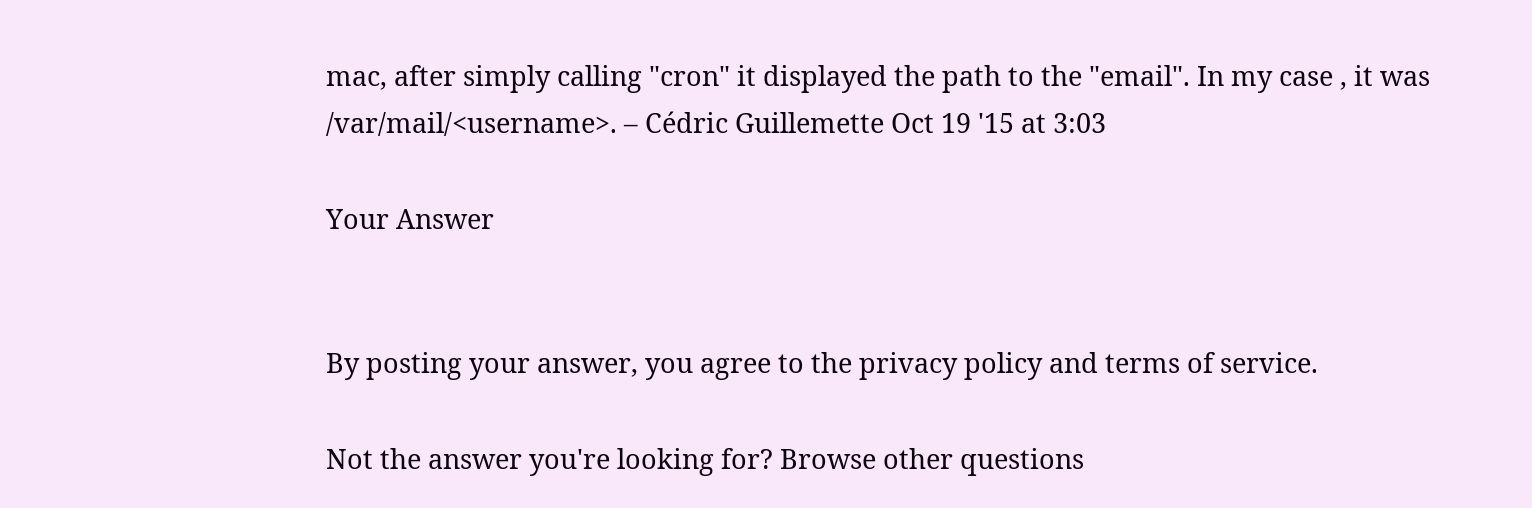mac, after simply calling "cron" it displayed the path to the "email". In my case , it was /var/mail/<username>. – Cédric Guillemette Oct 19 '15 at 3:03

Your Answer


By posting your answer, you agree to the privacy policy and terms of service.

Not the answer you're looking for? Browse other questions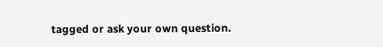tagged or ask your own question.